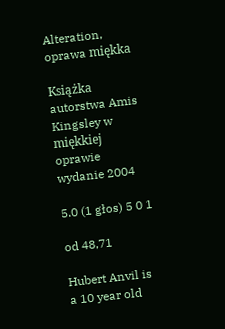Alteration, oprawa miękka

Książka autorstwa Amis Kingsley w miękkiej oprawie wydanie 2004

5.0 (1 głos) 5 0 1

od 48,71

Hubert Anvil is a 10 year old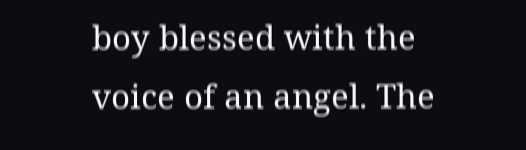boy blessed with the voice of an angel. The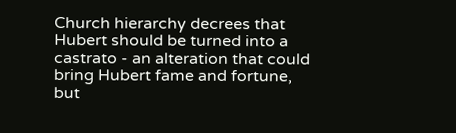Church hierarchy decrees that Hubert should be turned into a castrato - an alteration that could bring Hubert fame and fortune, but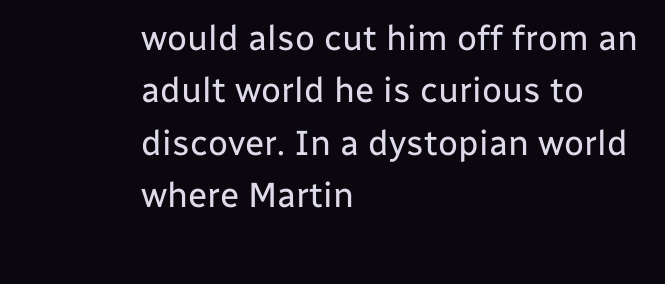would also cut him off from an adult world he is curious to discover. In a dystopian world where Martin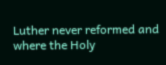Luther never reformed and where the Holy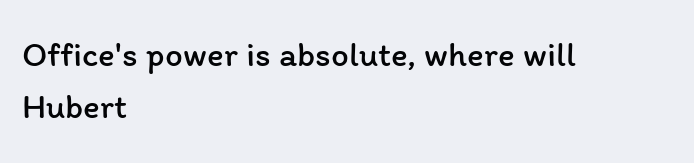Office's power is absolute, where will Hubert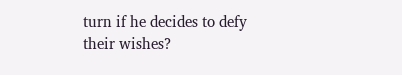turn if he decides to defy their wishes?